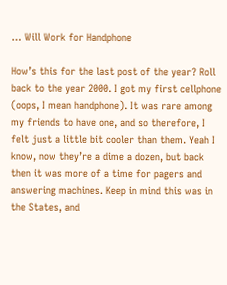… Will Work for Handphone

How’s this for the last post of the year? Roll back to the year 2000. I got my first cellphone (oops, I mean handphone). It was rare among my friends to have one, and so therefore, I felt just a little bit cooler than them. Yeah I know, now they’re a dime a dozen, but back then it was more of a time for pagers and answering machines. Keep in mind this was in the States, and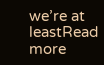we’re at leastRead more